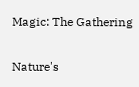Magic: The Gathering

Nature's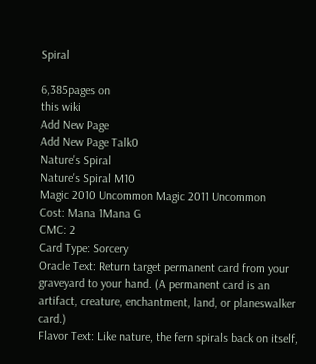Spiral

6,385pages on
this wiki
Add New Page
Add New Page Talk0
Nature's Spiral
Nature's Spiral M10
Magic 2010 Uncommon Magic 2011 Uncommon
Cost: Mana 1Mana G
CMC: 2
Card Type: Sorcery
Oracle Text: Return target permanent card from your graveyard to your hand. (A permanent card is an artifact, creature, enchantment, land, or planeswalker card.)
Flavor Text: Like nature, the fern spirals back on itself,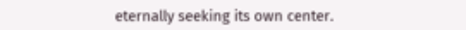eternally seeking its own center.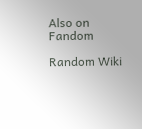Also on Fandom

Random Wiki